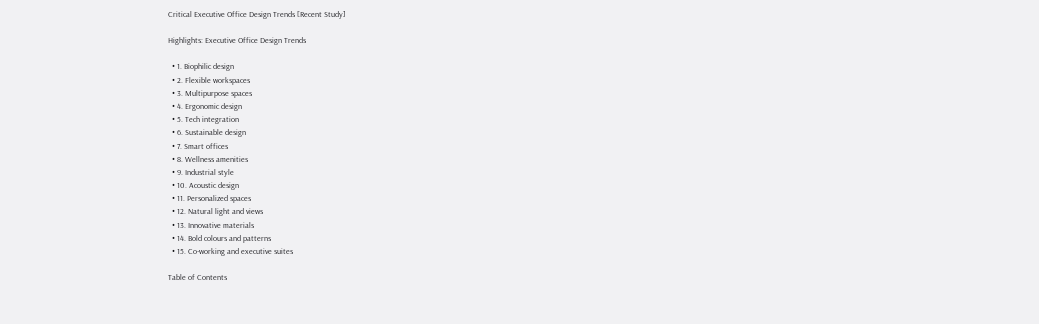Critical Executive Office Design Trends [Recent Study]

Highlights: Executive Office Design Trends

  • 1. Biophilic design
  • 2. Flexible workspaces
  • 3. Multipurpose spaces
  • 4. Ergonomic design
  • 5. Tech integration
  • 6. Sustainable design
  • 7. Smart offices
  • 8. Wellness amenities
  • 9. Industrial style
  • 10. Acoustic design
  • 11. Personalized spaces
  • 12. Natural light and views
  • 13. Innovative materials
  • 14. Bold colours and patterns
  • 15. Co-working and executive suites

Table of Contents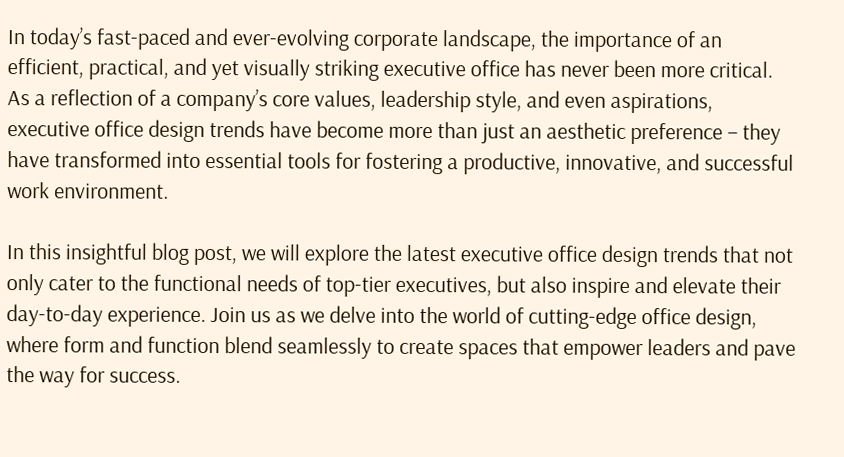In today’s fast-paced and ever-evolving corporate landscape, the importance of an efficient, practical, and yet visually striking executive office has never been more critical. As a reflection of a company’s core values, leadership style, and even aspirations, executive office design trends have become more than just an aesthetic preference – they have transformed into essential tools for fostering a productive, innovative, and successful work environment.

In this insightful blog post, we will explore the latest executive office design trends that not only cater to the functional needs of top-tier executives, but also inspire and elevate their day-to-day experience. Join us as we delve into the world of cutting-edge office design, where form and function blend seamlessly to create spaces that empower leaders and pave the way for success.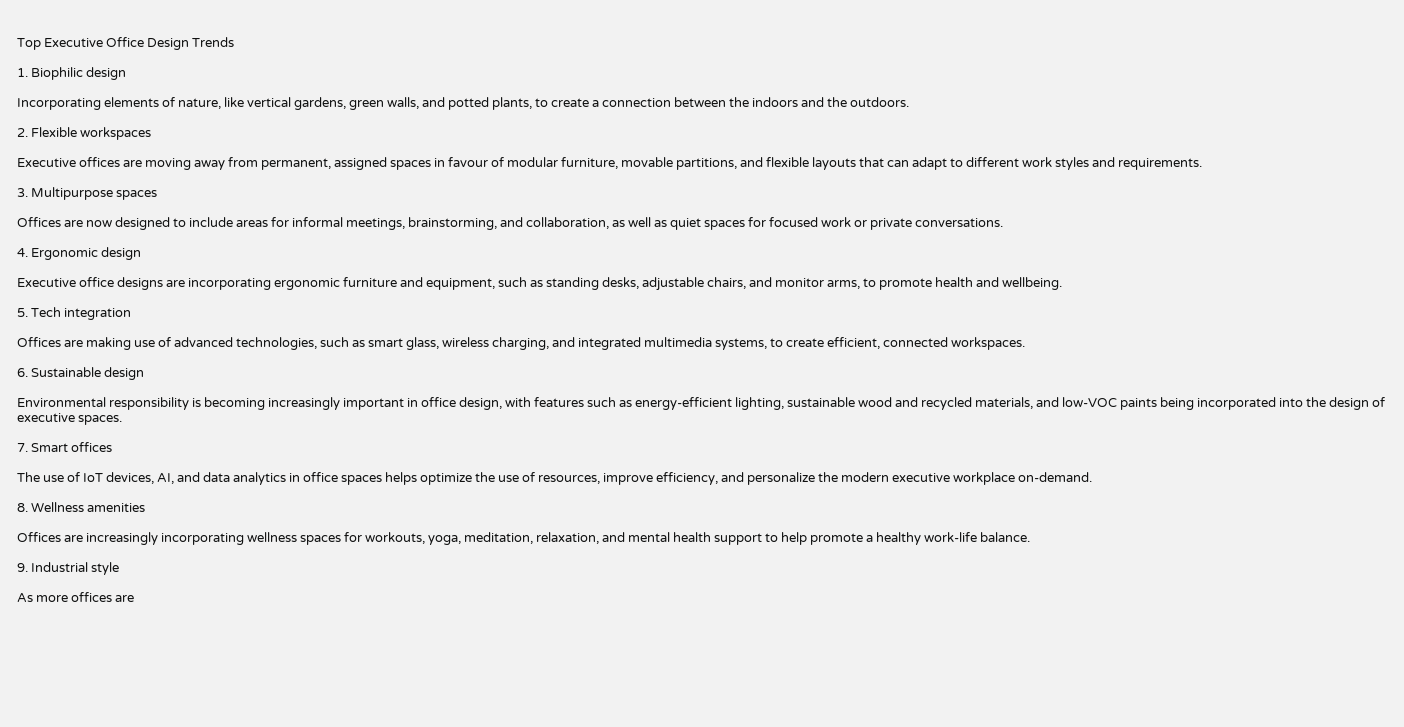Top Executive Office Design Trends

1. Biophilic design

Incorporating elements of nature, like vertical gardens, green walls, and potted plants, to create a connection between the indoors and the outdoors.

2. Flexible workspaces

Executive offices are moving away from permanent, assigned spaces in favour of modular furniture, movable partitions, and flexible layouts that can adapt to different work styles and requirements.

3. Multipurpose spaces

Offices are now designed to include areas for informal meetings, brainstorming, and collaboration, as well as quiet spaces for focused work or private conversations.

4. Ergonomic design

Executive office designs are incorporating ergonomic furniture and equipment, such as standing desks, adjustable chairs, and monitor arms, to promote health and wellbeing.

5. Tech integration

Offices are making use of advanced technologies, such as smart glass, wireless charging, and integrated multimedia systems, to create efficient, connected workspaces.

6. Sustainable design

Environmental responsibility is becoming increasingly important in office design, with features such as energy-efficient lighting, sustainable wood and recycled materials, and low-VOC paints being incorporated into the design of executive spaces.

7. Smart offices

The use of IoT devices, AI, and data analytics in office spaces helps optimize the use of resources, improve efficiency, and personalize the modern executive workplace on-demand.

8. Wellness amenities

Offices are increasingly incorporating wellness spaces for workouts, yoga, meditation, relaxation, and mental health support to help promote a healthy work-life balance.

9. Industrial style

As more offices are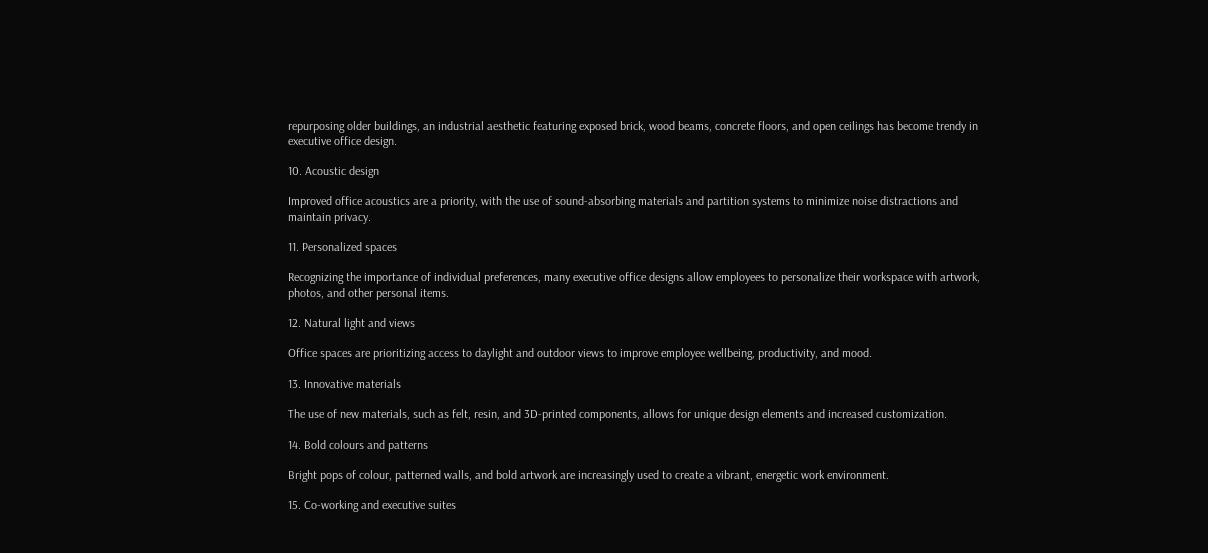repurposing older buildings, an industrial aesthetic featuring exposed brick, wood beams, concrete floors, and open ceilings has become trendy in executive office design.

10. Acoustic design

Improved office acoustics are a priority, with the use of sound-absorbing materials and partition systems to minimize noise distractions and maintain privacy.

11. Personalized spaces

Recognizing the importance of individual preferences, many executive office designs allow employees to personalize their workspace with artwork, photos, and other personal items.

12. Natural light and views

Office spaces are prioritizing access to daylight and outdoor views to improve employee wellbeing, productivity, and mood.

13. Innovative materials

The use of new materials, such as felt, resin, and 3D-printed components, allows for unique design elements and increased customization.

14. Bold colours and patterns

Bright pops of colour, patterned walls, and bold artwork are increasingly used to create a vibrant, energetic work environment.

15. Co-working and executive suites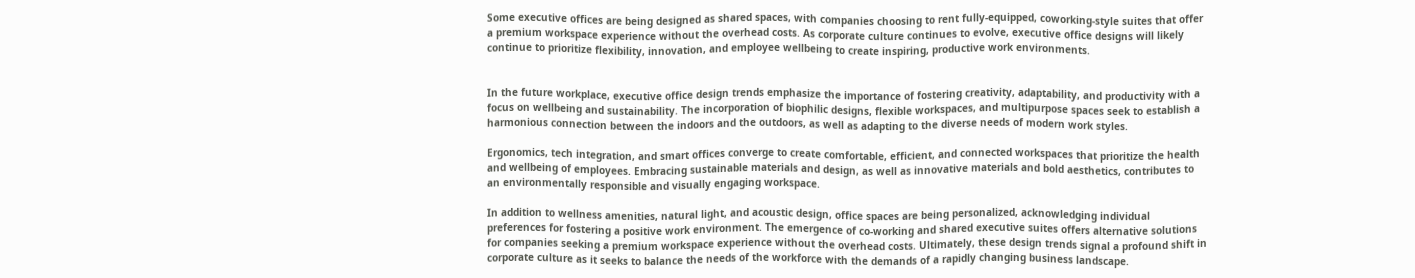Some executive offices are being designed as shared spaces, with companies choosing to rent fully-equipped, coworking-style suites that offer a premium workspace experience without the overhead costs. As corporate culture continues to evolve, executive office designs will likely continue to prioritize flexibility, innovation, and employee wellbeing to create inspiring, productive work environments.


In the future workplace, executive office design trends emphasize the importance of fostering creativity, adaptability, and productivity with a focus on wellbeing and sustainability. The incorporation of biophilic designs, flexible workspaces, and multipurpose spaces seek to establish a harmonious connection between the indoors and the outdoors, as well as adapting to the diverse needs of modern work styles.

Ergonomics, tech integration, and smart offices converge to create comfortable, efficient, and connected workspaces that prioritize the health and wellbeing of employees. Embracing sustainable materials and design, as well as innovative materials and bold aesthetics, contributes to an environmentally responsible and visually engaging workspace.

In addition to wellness amenities, natural light, and acoustic design, office spaces are being personalized, acknowledging individual preferences for fostering a positive work environment. The emergence of co-working and shared executive suites offers alternative solutions for companies seeking a premium workspace experience without the overhead costs. Ultimately, these design trends signal a profound shift in corporate culture as it seeks to balance the needs of the workforce with the demands of a rapidly changing business landscape.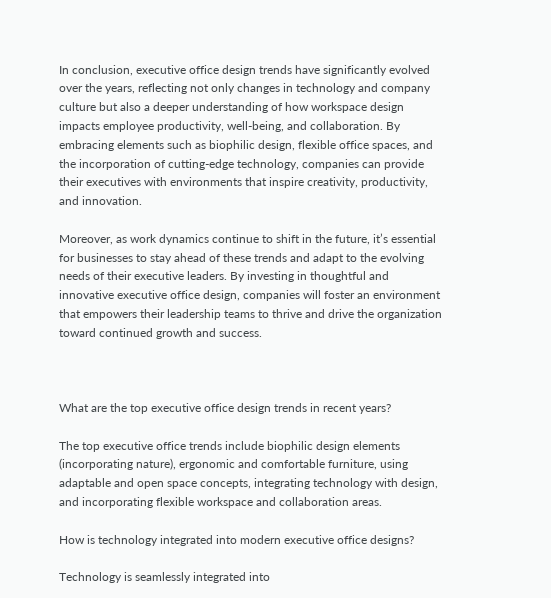In conclusion, executive office design trends have significantly evolved over the years, reflecting not only changes in technology and company culture but also a deeper understanding of how workspace design impacts employee productivity, well-being, and collaboration. By embracing elements such as biophilic design, flexible office spaces, and the incorporation of cutting-edge technology, companies can provide their executives with environments that inspire creativity, productivity, and innovation.

Moreover, as work dynamics continue to shift in the future, it’s essential for businesses to stay ahead of these trends and adapt to the evolving needs of their executive leaders. By investing in thoughtful and innovative executive office design, companies will foster an environment that empowers their leadership teams to thrive and drive the organization toward continued growth and success.



What are the top executive office design trends in recent years?

The top executive office trends include biophilic design elements (incorporating nature), ergonomic and comfortable furniture, using adaptable and open space concepts, integrating technology with design, and incorporating flexible workspace and collaboration areas.

How is technology integrated into modern executive office designs?

Technology is seamlessly integrated into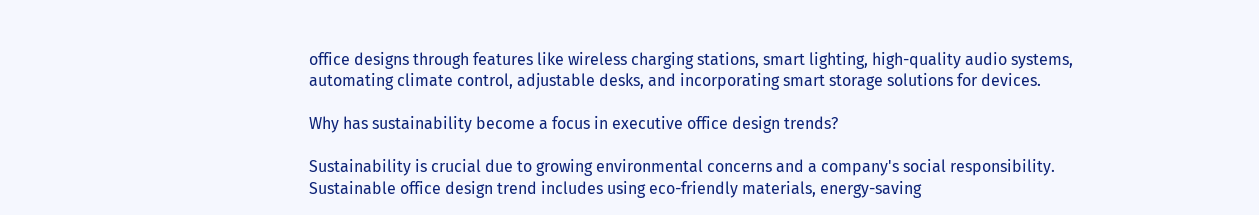office designs through features like wireless charging stations, smart lighting, high-quality audio systems, automating climate control, adjustable desks, and incorporating smart storage solutions for devices.

Why has sustainability become a focus in executive office design trends?

Sustainability is crucial due to growing environmental concerns and a company's social responsibility. Sustainable office design trend includes using eco-friendly materials, energy-saving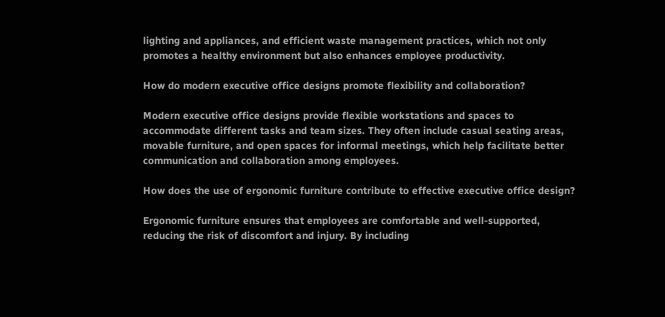lighting and appliances, and efficient waste management practices, which not only promotes a healthy environment but also enhances employee productivity.

How do modern executive office designs promote flexibility and collaboration?

Modern executive office designs provide flexible workstations and spaces to accommodate different tasks and team sizes. They often include casual seating areas, movable furniture, and open spaces for informal meetings, which help facilitate better communication and collaboration among employees.

How does the use of ergonomic furniture contribute to effective executive office design?

Ergonomic furniture ensures that employees are comfortable and well-supported, reducing the risk of discomfort and injury. By including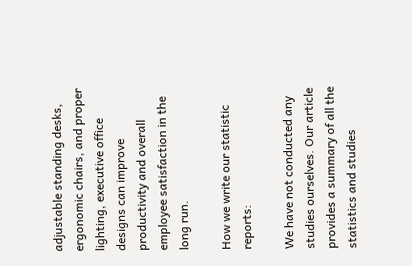adjustable standing desks, ergonomic chairs, and proper lighting, executive office designs can improve productivity and overall employee satisfaction in the long run.

How we write our statistic reports:

We have not conducted any studies ourselves. Our article provides a summary of all the statistics and studies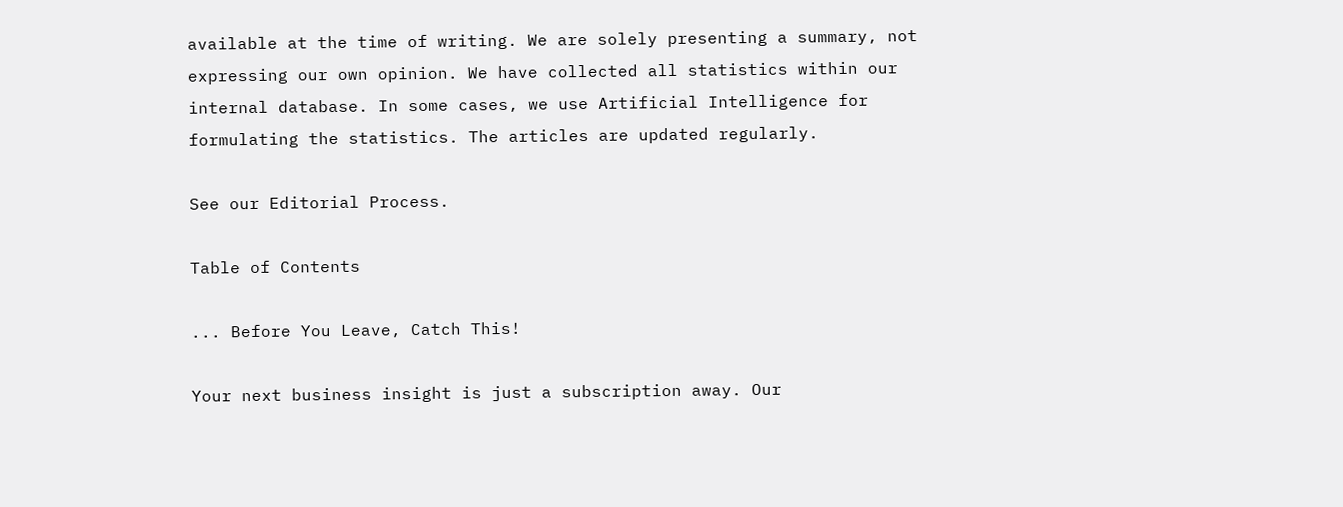available at the time of writing. We are solely presenting a summary, not expressing our own opinion. We have collected all statistics within our internal database. In some cases, we use Artificial Intelligence for formulating the statistics. The articles are updated regularly.

See our Editorial Process.

Table of Contents

... Before You Leave, Catch This!

Your next business insight is just a subscription away. Our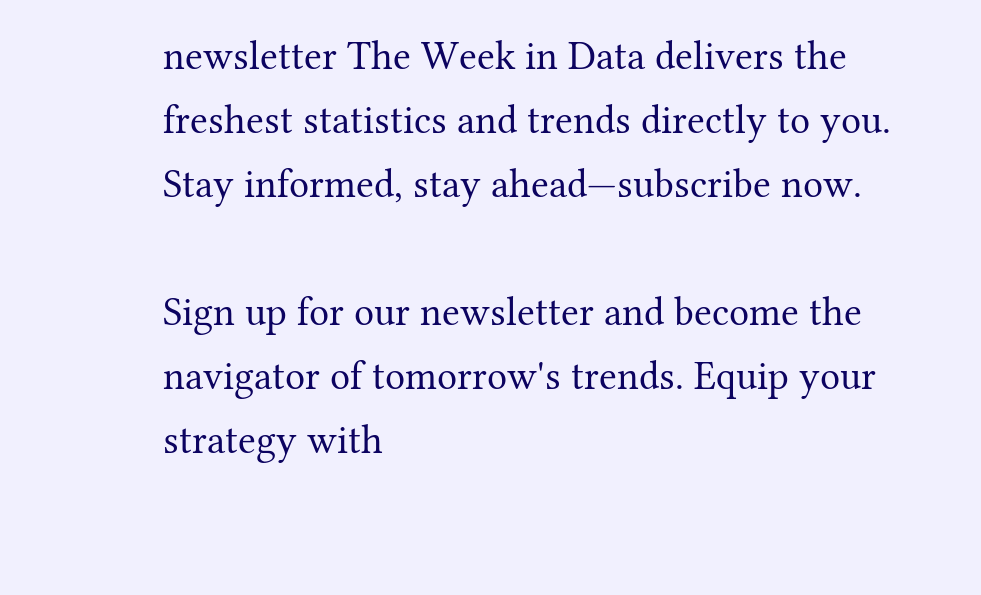newsletter The Week in Data delivers the freshest statistics and trends directly to you. Stay informed, stay ahead—subscribe now.

Sign up for our newsletter and become the navigator of tomorrow's trends. Equip your strategy with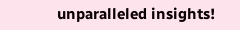unparalleled insights!